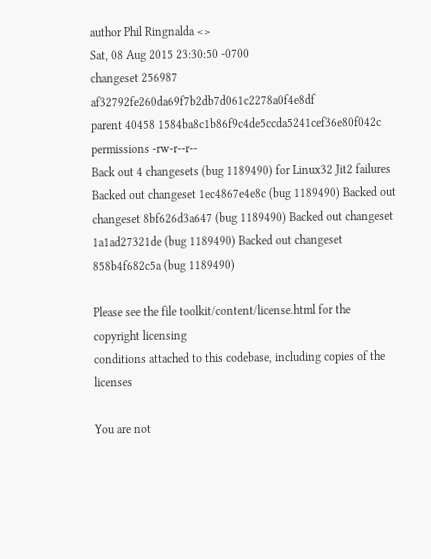author Phil Ringnalda <>
Sat, 08 Aug 2015 23:30:50 -0700
changeset 256987 af32792fe260da69f7b2db7d061c2278a0f4e8df
parent 40458 1584ba8c1b86f9c4de5ccda5241cef36e80f042c
permissions -rw-r--r--
Back out 4 changesets (bug 1189490) for Linux32 Jit2 failures Backed out changeset 1ec4867e4e8c (bug 1189490) Backed out changeset 8bf626d3a647 (bug 1189490) Backed out changeset 1a1ad27321de (bug 1189490) Backed out changeset 858b4f682c5a (bug 1189490)

Please see the file toolkit/content/license.html for the copyright licensing
conditions attached to this codebase, including copies of the licenses

You are not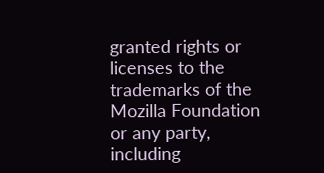granted rights or licenses to the trademarks of the
Mozilla Foundation or any party, including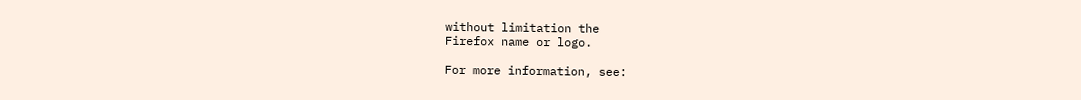without limitation the
Firefox name or logo.

For more information, see: